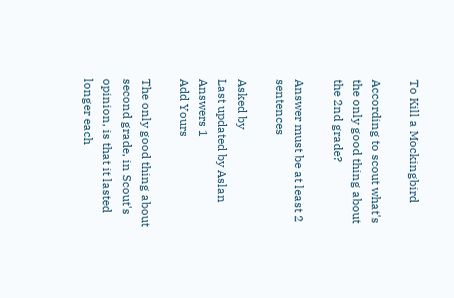To Kill a Mockingbird

According to scout what's the only good thing about the 2nd grade?

Answer must be at least 2 sentences

Asked by
Last updated by Aslan
Answers 1
Add Yours

The only good thing about second grade, in Scout's opinion, is that it lasted longer each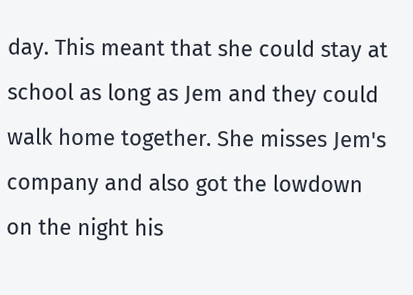day. This meant that she could stay at school as long as Jem and they could walk home together. She misses Jem's company and also got the lowdown on the night his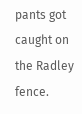pants got caught on the Radley fence.